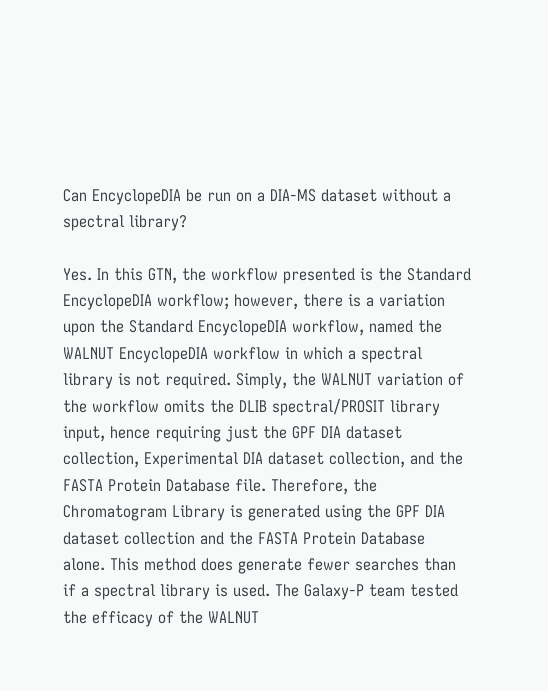Can EncyclopeDIA be run on a DIA-MS dataset without a spectral library?

Yes. In this GTN, the workflow presented is the Standard EncyclopeDIA workflow; however, there is a variation upon the Standard EncyclopeDIA workflow, named the WALNUT EncyclopeDIA workflow in which a spectral library is not required. Simply, the WALNUT variation of the workflow omits the DLIB spectral/PROSIT library input, hence requiring just the GPF DIA dataset collection, Experimental DIA dataset collection, and the FASTA Protein Database file. Therefore, the Chromatogram Library is generated using the GPF DIA dataset collection and the FASTA Protein Database alone. This method does generate fewer searches than if a spectral library is used. The Galaxy-P team tested the efficacy of the WALNUT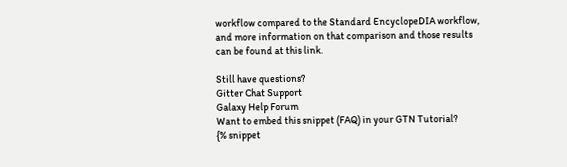workflow compared to the Standard EncyclopeDIA workflow, and more information on that comparison and those results can be found at this link.

Still have questions?
Gitter Chat Support
Galaxy Help Forum
Want to embed this snippet (FAQ) in your GTN Tutorial?
{% snippet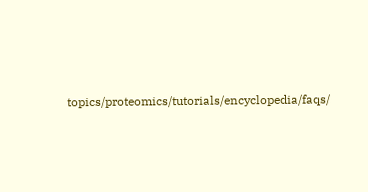topics/proteomics/tutorials/encyclopedia/faqs/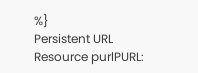%}
Persistent URL
Resource purlPURL: